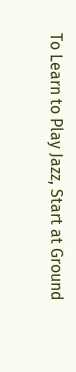To Learn to Play Jazz, Start at Ground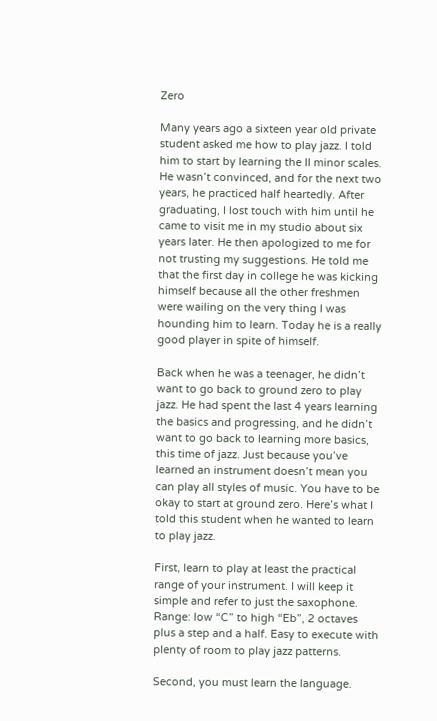Zero

Many years ago a sixteen year old private student asked me how to play jazz. I told him to start by learning the II minor scales. He wasn’t convinced, and for the next two years, he practiced half heartedly. After graduating, I lost touch with him until he came to visit me in my studio about six years later. He then apologized to me for not trusting my suggestions. He told me that the first day in college he was kicking himself because all the other freshmen were wailing on the very thing I was hounding him to learn. Today he is a really good player in spite of himself.

Back when he was a teenager, he didn’t want to go back to ground zero to play jazz. He had spent the last 4 years learning the basics and progressing, and he didn’t want to go back to learning more basics, this time of jazz. Just because you’ve learned an instrument doesn’t mean you can play all styles of music. You have to be okay to start at ground zero. Here’s what I told this student when he wanted to learn to play jazz.

First, learn to play at least the practical range of your instrument. I will keep it simple and refer to just the saxophone. Range: low “C” to high “Eb”, 2 octaves plus a step and a half. Easy to execute with plenty of room to play jazz patterns.

Second, you must learn the language.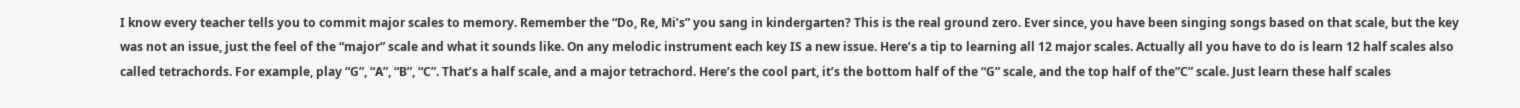I know every teacher tells you to commit major scales to memory. Remember the “Do, Re, Mi’s” you sang in kindergarten? This is the real ground zero. Ever since, you have been singing songs based on that scale, but the key was not an issue, just the feel of the “major” scale and what it sounds like. On any melodic instrument each key IS a new issue. Here’s a tip to learning all 12 major scales. Actually all you have to do is learn 12 half scales also called tetrachords. For example, play “G”, “A”, “B”, “C”. That’s a half scale, and a major tetrachord. Here’s the cool part, it’s the bottom half of the “G” scale, and the top half of the”C” scale. Just learn these half scales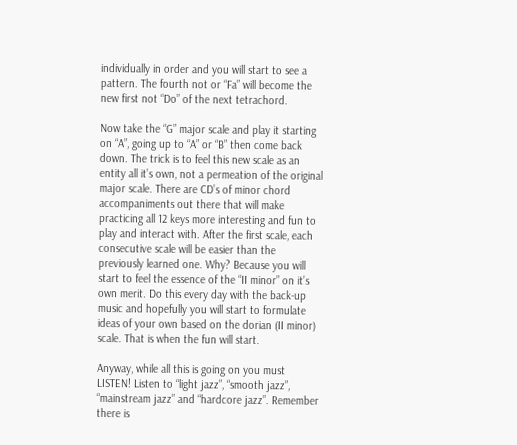individually in order and you will start to see a pattern. The fourth not or “Fa” will become the new first not “Do” of the next tetrachord.

Now take the “G” major scale and play it starting on “A”, going up to “A” or “B” then come back down. The trick is to feel this new scale as an entity all it’s own, not a permeation of the original major scale. There are CD’s of minor chord accompaniments out there that will make practicing all 12 keys more interesting and fun to play and interact with. After the first scale, each consecutive scale will be easier than the previously learned one. Why? Because you will start to feel the essence of the “II minor” on it’s own merit. Do this every day with the back-up music and hopefully you will start to formulate ideas of your own based on the dorian (II minor) scale. That is when the fun will start.

Anyway, while all this is going on you must LISTEN! Listen to “light jazz”, “smooth jazz”, “mainstream jazz” and “hardcore jazz”. Remember there is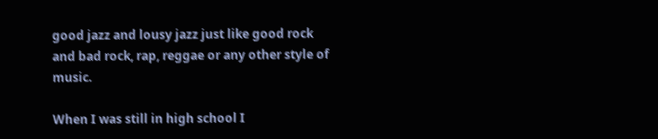good jazz and lousy jazz just like good rock and bad rock, rap, reggae or any other style of music.

When I was still in high school I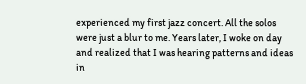experienced my first jazz concert. All the solos were just a blur to me. Years later, I woke on day and realized that I was hearing patterns and ideas in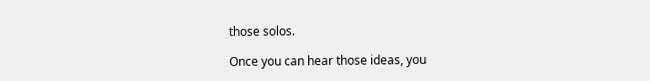those solos.

Once you can hear those ideas, you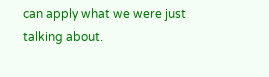can apply what we were just talking about.